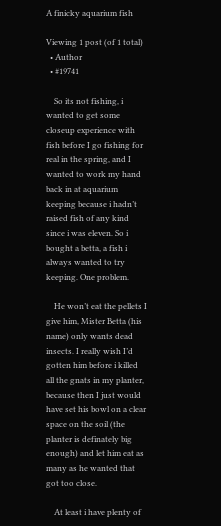A finicky aquarium fish

Viewing 1 post (of 1 total)
  • Author
  • #19741

    So its not fishing, i wanted to get some closeup experience with fish before I go fishing for real in the spring, and I wanted to work my hand back in at aquarium keeping because i hadn’t raised fish of any kind since i was eleven. So i bought a betta, a fish i always wanted to try keeping. One problem.

    He won’t eat the pellets I give him, Mister Betta (his name) only wants dead insects. I really wish I’d gotten him before i killed all the gnats in my planter, because then I just would have set his bowl on a clear space on the soil (the planter is definately big enough) and let him eat as many as he wanted that got too close.

    At least i have plenty of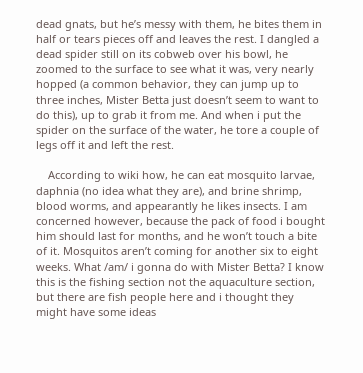dead gnats, but he’s messy with them, he bites them in half or tears pieces off and leaves the rest. I dangled a dead spider still on its cobweb over his bowl, he zoomed to the surface to see what it was, very nearly hopped (a common behavior, they can jump up to three inches, Mister Betta just doesn’t seem to want to do this), up to grab it from me. And when i put the spider on the surface of the water, he tore a couple of legs off it and left the rest.

    According to wiki how, he can eat mosquito larvae, daphnia (no idea what they are), and brine shrimp, blood worms, and appearantly he likes insects. I am concerned however, because the pack of food i bought him should last for months, and he won’t touch a bite of it. Mosquitos aren’t coming for another six to eight weeks. What /am/ i gonna do with Mister Betta? I know this is the fishing section not the aquaculture section, but there are fish people here and i thought they might have some ideas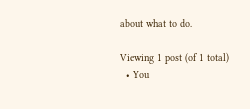about what to do.

Viewing 1 post (of 1 total)
  • You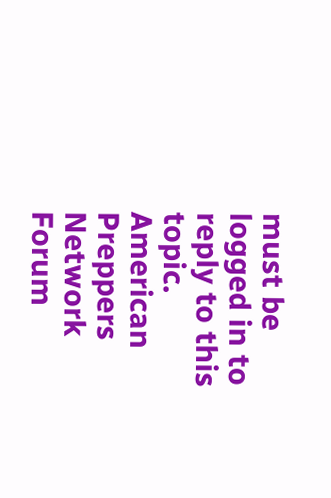must be logged in to reply to this topic.
American Preppers Network Forum